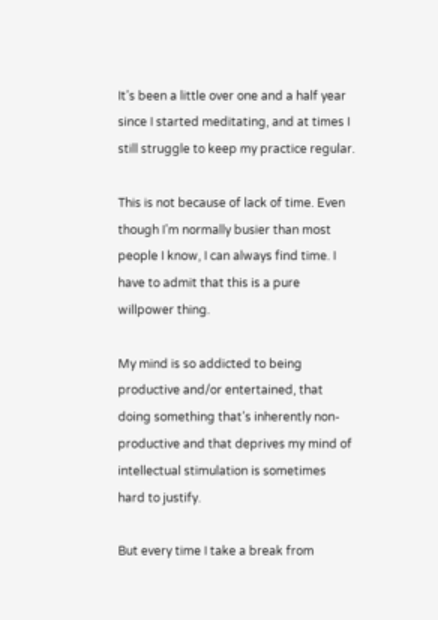It’s been a little over one and a half year since I started meditating, and at times I still struggle to keep my practice regular.

This is not because of lack of time. Even though I’m normally busier than most people I know, I can always find time. I have to admit that this is a pure willpower thing.

My mind is so addicted to being productive and/or entertained, that doing something that’s inherently non-productive and that deprives my mind of intellectual stimulation is sometimes hard to justify.

But every time I take a break from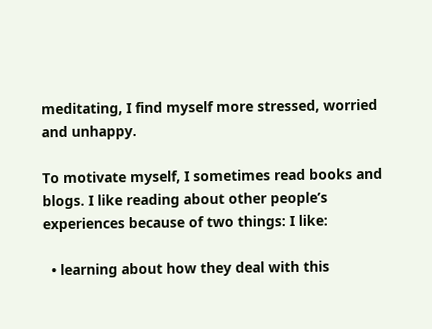meditating, I find myself more stressed, worried and unhappy.

To motivate myself, I sometimes read books and blogs. I like reading about other people’s experiences because of two things: I like:

  • learning about how they deal with this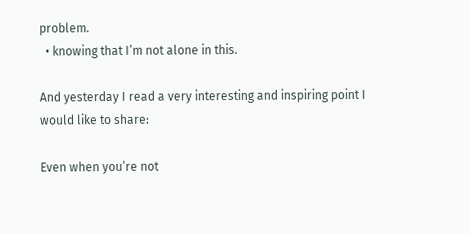problem.
  • knowing that I’m not alone in this.

And yesterday I read a very interesting and inspiring point I would like to share:

Even when you’re not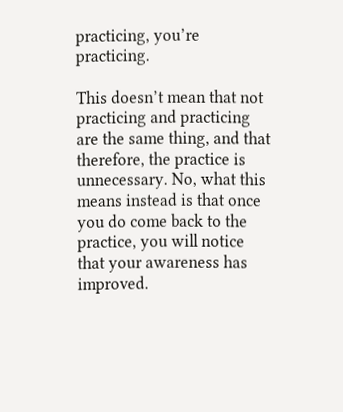practicing, you’re practicing.

This doesn’t mean that not practicing and practicing are the same thing, and that therefore, the practice is unnecessary. No, what this means instead is that once you do come back to the practice, you will notice that your awareness has improved.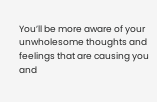You’ll be more aware of your unwholesome thoughts and feelings that are causing you and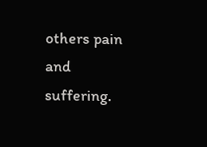others pain and suffering.